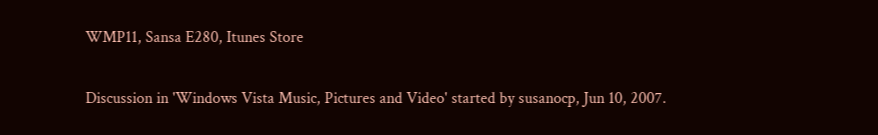WMP11, Sansa E280, Itunes Store

Discussion in 'Windows Vista Music, Pictures and Video' started by susanocp, Jun 10, 2007.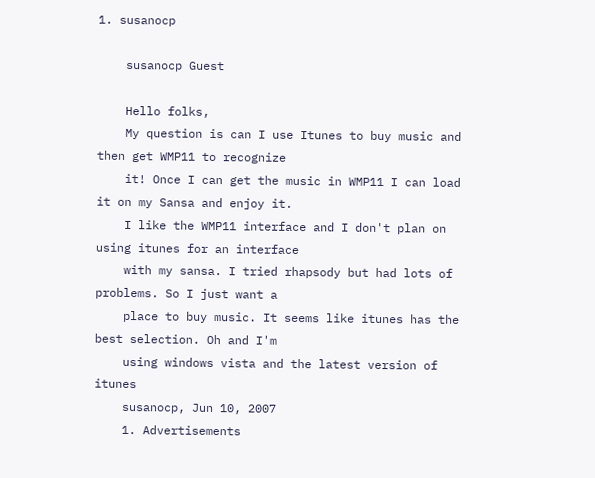1. susanocp

    susanocp Guest

    Hello folks,
    My question is can I use Itunes to buy music and then get WMP11 to recognize
    it! Once I can get the music in WMP11 I can load it on my Sansa and enjoy it.
    I like the WMP11 interface and I don't plan on using itunes for an interface
    with my sansa. I tried rhapsody but had lots of problems. So I just want a
    place to buy music. It seems like itunes has the best selection. Oh and I'm
    using windows vista and the latest version of itunes
    susanocp, Jun 10, 2007
    1. Advertisements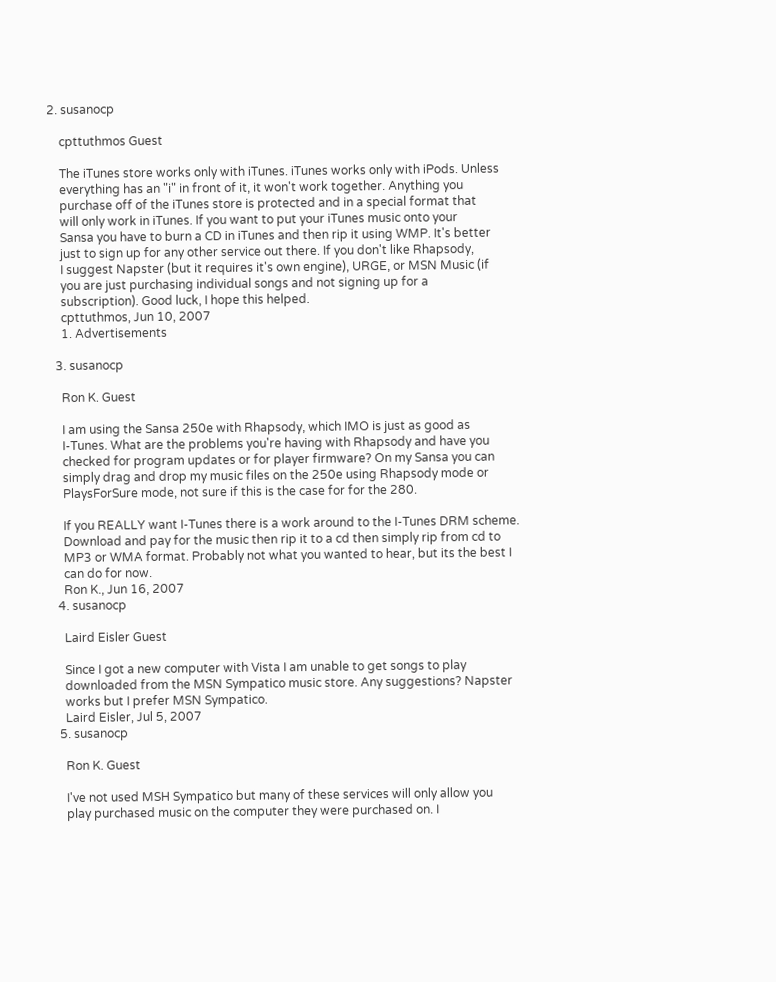2. susanocp

    cpttuthmos Guest

    The iTunes store works only with iTunes. iTunes works only with iPods. Unless
    everything has an "i" in front of it, it won't work together. Anything you
    purchase off of the iTunes store is protected and in a special format that
    will only work in iTunes. If you want to put your iTunes music onto your
    Sansa you have to burn a CD in iTunes and then rip it using WMP. It's better
    just to sign up for any other service out there. If you don't like Rhapsody,
    I suggest Napster (but it requires it's own engine), URGE, or MSN Music (if
    you are just purchasing individual songs and not signing up for a
    subscription). Good luck, I hope this helped.
    cpttuthmos, Jun 10, 2007
    1. Advertisements

  3. susanocp

    Ron K. Guest

    I am using the Sansa 250e with Rhapsody, which IMO is just as good as
    I-Tunes. What are the problems you're having with Rhapsody and have you
    checked for program updates or for player firmware? On my Sansa you can
    simply drag and drop my music files on the 250e using Rhapsody mode or
    PlaysForSure mode, not sure if this is the case for for the 280.

    If you REALLY want I-Tunes there is a work around to the I-Tunes DRM scheme.
    Download and pay for the music then rip it to a cd then simply rip from cd to
    MP3 or WMA format. Probably not what you wanted to hear, but its the best I
    can do for now.
    Ron K., Jun 16, 2007
  4. susanocp

    Laird Eisler Guest

    Since I got a new computer with Vista I am unable to get songs to play
    downloaded from the MSN Sympatico music store. Any suggestions? Napster
    works but I prefer MSN Sympatico.
    Laird Eisler, Jul 5, 2007
  5. susanocp

    Ron K. Guest

    I've not used MSH Sympatico but many of these services will only allow you
    play purchased music on the computer they were purchased on. I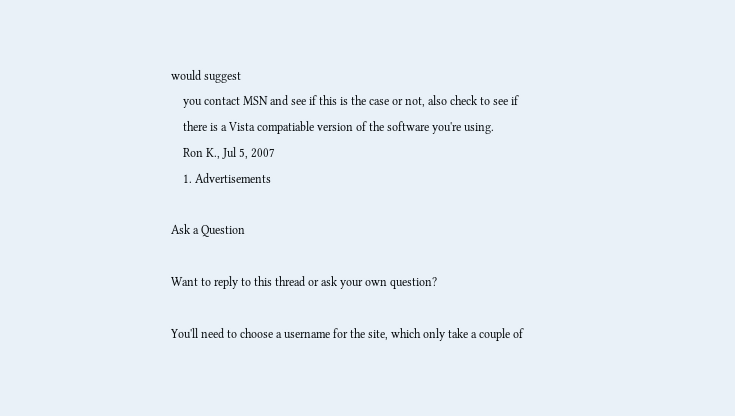would suggest
    you contact MSN and see if this is the case or not, also check to see if
    there is a Vista compatiable version of the software you're using.
    Ron K., Jul 5, 2007
    1. Advertisements

Ask a Question

Want to reply to this thread or ask your own question?

You'll need to choose a username for the site, which only take a couple of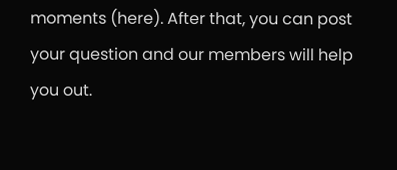moments (here). After that, you can post your question and our members will help you out.